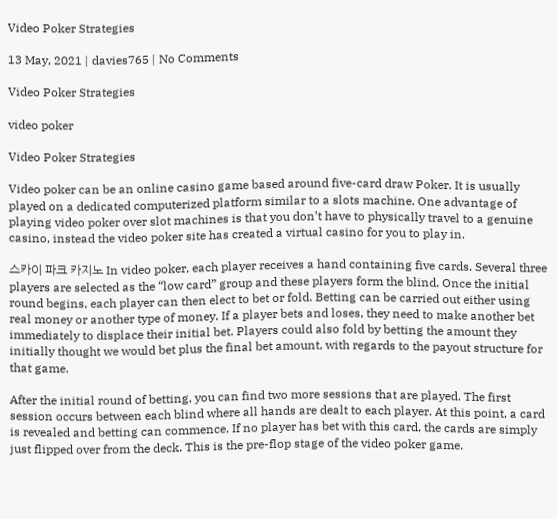Video Poker Strategies

13 May, 2021 | davies765 | No Comments

Video Poker Strategies

video poker

Video Poker Strategies

Video poker can be an online casino game based around five-card draw Poker. It is usually played on a dedicated computerized platform similar to a slots machine. One advantage of playing video poker over slot machines is that you don’t have to physically travel to a genuine casino, instead the video poker site has created a virtual casino for you to play in.

스카이 파크 카지노 In video poker, each player receives a hand containing five cards. Several three players are selected as the “low card” group and these players form the blind. Once the initial round begins, each player can then elect to bet or fold. Betting can be carried out either using real money or another type of money. If a player bets and loses, they need to make another bet immediately to displace their initial bet. Players could also fold by betting the amount they initially thought we would bet plus the final bet amount, with regards to the payout structure for that game.

After the initial round of betting, you can find two more sessions that are played. The first session occurs between each blind where all hands are dealt to each player. At this point, a card is revealed and betting can commence. If no player has bet with this card, the cards are simply just flipped over from the deck. This is the pre-flop stage of the video poker game.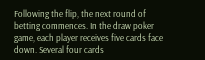Following the flip, the next round of betting commences. In the draw poker game, each player receives five cards face down. Several four cards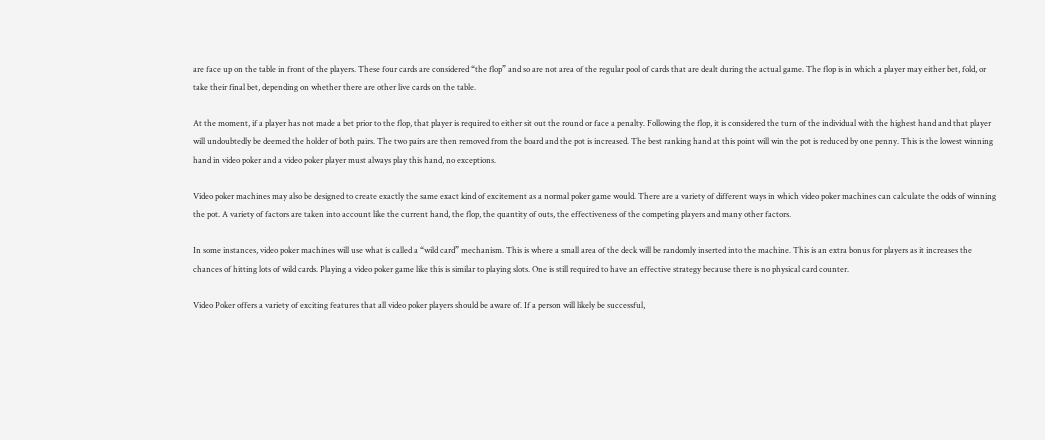are face up on the table in front of the players. These four cards are considered “the flop” and so are not area of the regular pool of cards that are dealt during the actual game. The flop is in which a player may either bet, fold, or take their final bet, depending on whether there are other live cards on the table.

At the moment, if a player has not made a bet prior to the flop, that player is required to either sit out the round or face a penalty. Following the flop, it is considered the turn of the individual with the highest hand and that player will undoubtedly be deemed the holder of both pairs. The two pairs are then removed from the board and the pot is increased. The best ranking hand at this point will win the pot is reduced by one penny. This is the lowest winning hand in video poker and a video poker player must always play this hand, no exceptions.

Video poker machines may also be designed to create exactly the same exact kind of excitement as a normal poker game would. There are a variety of different ways in which video poker machines can calculate the odds of winning the pot. A variety of factors are taken into account like the current hand, the flop, the quantity of outs, the effectiveness of the competing players and many other factors.

In some instances, video poker machines will use what is called a “wild card” mechanism. This is where a small area of the deck will be randomly inserted into the machine. This is an extra bonus for players as it increases the chances of hitting lots of wild cards. Playing a video poker game like this is similar to playing slots. One is still required to have an effective strategy because there is no physical card counter.

Video Poker offers a variety of exciting features that all video poker players should be aware of. If a person will likely be successful,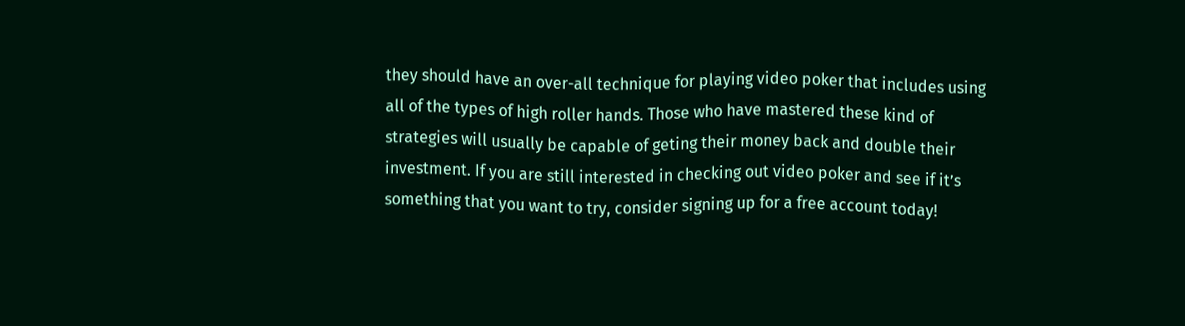they should have an over-all technique for playing video poker that includes using all of the types of high roller hands. Those who have mastered these kind of strategies will usually be capable of geting their money back and double their investment. If you are still interested in checking out video poker and see if it’s something that you want to try, consider signing up for a free account today!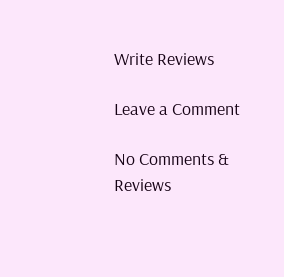Write Reviews

Leave a Comment

No Comments & Reviews